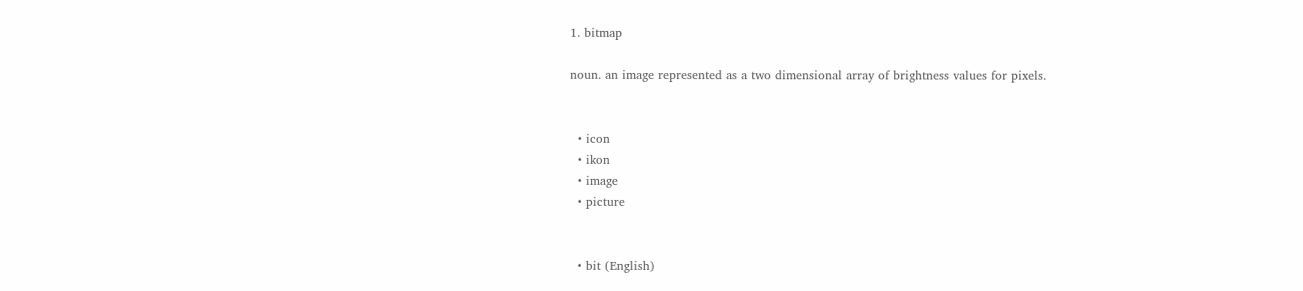1. bitmap

noun. an image represented as a two dimensional array of brightness values for pixels.


  • icon
  • ikon
  • image
  • picture


  • bit (English)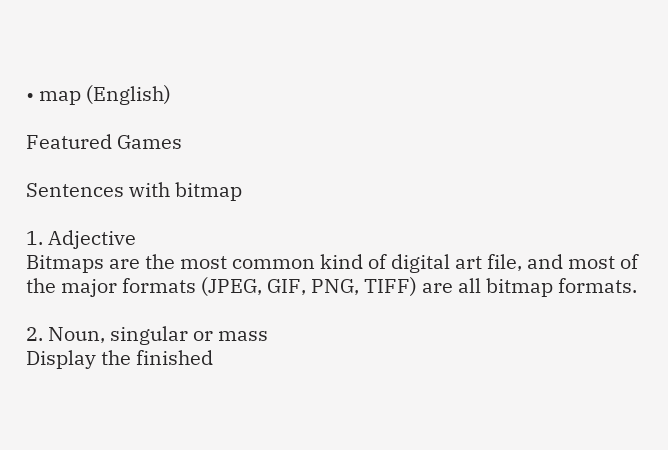• map (English)

Featured Games

Sentences with bitmap

1. Adjective
Bitmaps are the most common kind of digital art file, and most of the major formats (JPEG, GIF, PNG, TIFF) are all bitmap formats.

2. Noun, singular or mass
Display the finished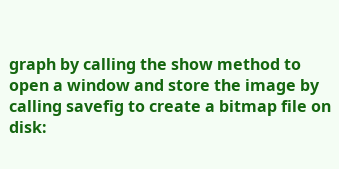graph by calling the show method to open a window and store the image by calling savefig to create a bitmap file on disk: